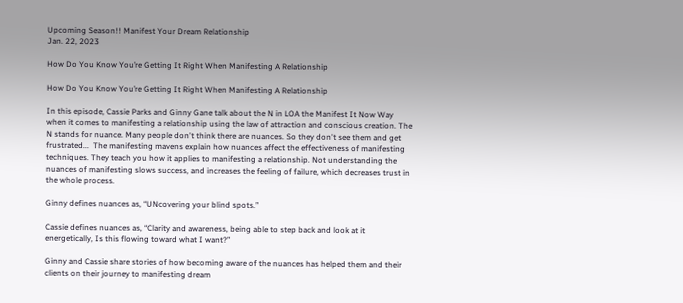Upcoming Season!! Manifest Your Dream Relationship
Jan. 22, 2023

How Do You Know You’re Getting It Right When Manifesting A Relationship

How Do You Know You’re Getting It Right When Manifesting A Relationship

In this episode, Cassie Parks and Ginny Gane talk about the N in LOA the Manifest It Now Way when it comes to manifesting a relationship using the law of attraction and conscious creation. The N stands for nuance. Many people don't think there are nuances. So they don't see them and get frustrated...  The manifesting mavens explain how nuances affect the effectiveness of manifesting techniques. They teach you how it applies to manifesting a relationship. Not understanding the nuances of manifesting slows success, and increases the feeling of failure, which decreases trust in the whole process.

Ginny defines nuances as, “UNcovering your blind spots.”

Cassie defines nuances as, “Clarity and awareness, being able to step back and look at it energetically, Is this flowing toward what I want?”

Ginny and Cassie share stories of how becoming aware of the nuances has helped them and their clients on their journey to manifesting dream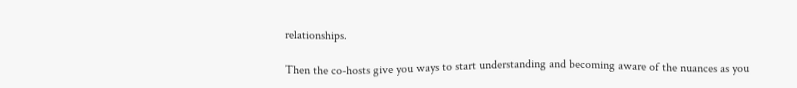relationships.

Then the co-hosts give you ways to start understanding and becoming aware of the nuances as you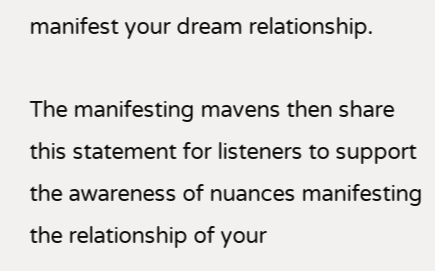manifest your dream relationship.

The manifesting mavens then share this statement for listeners to support the awareness of nuances manifesting the relationship of your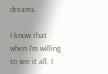dreams.

I know that when I'm willing to see it all, I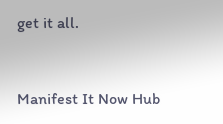get it all.


Manifest It Now Hub